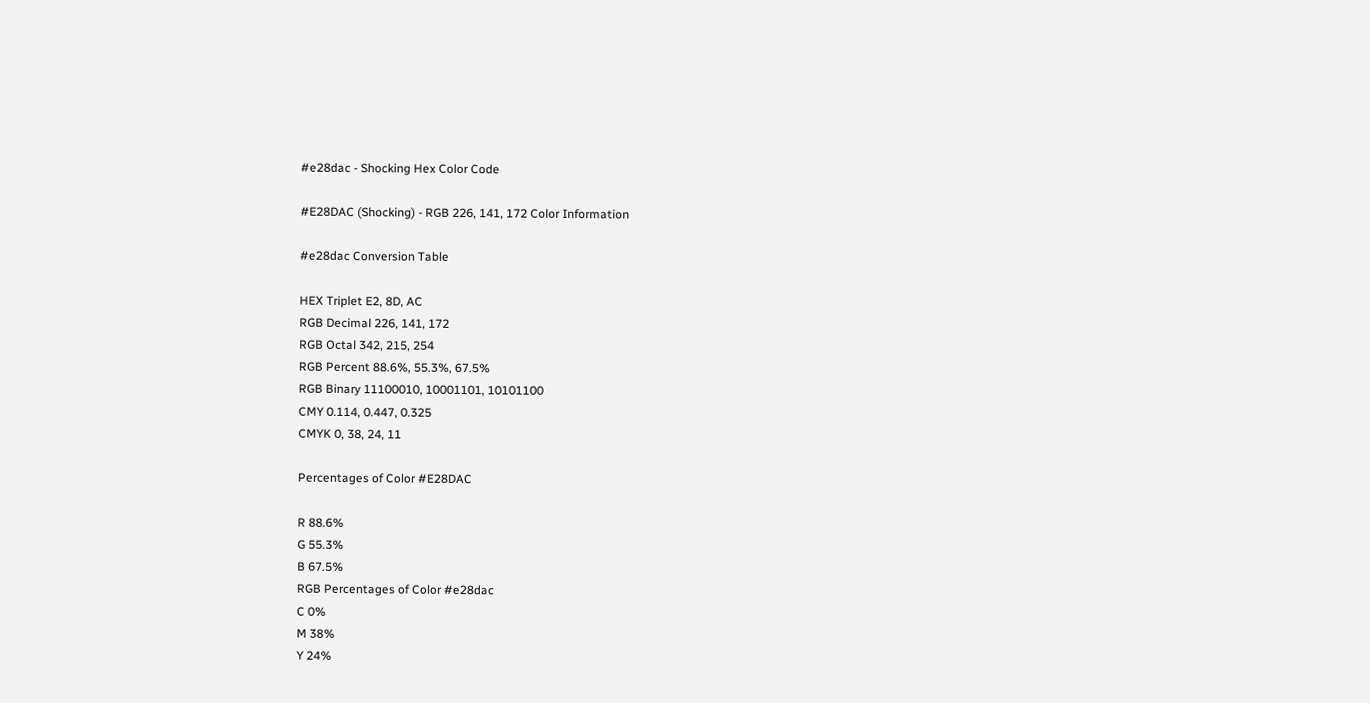#e28dac - Shocking Hex Color Code

#E28DAC (Shocking) - RGB 226, 141, 172 Color Information

#e28dac Conversion Table

HEX Triplet E2, 8D, AC
RGB Decimal 226, 141, 172
RGB Octal 342, 215, 254
RGB Percent 88.6%, 55.3%, 67.5%
RGB Binary 11100010, 10001101, 10101100
CMY 0.114, 0.447, 0.325
CMYK 0, 38, 24, 11

Percentages of Color #E28DAC

R 88.6%
G 55.3%
B 67.5%
RGB Percentages of Color #e28dac
C 0%
M 38%
Y 24%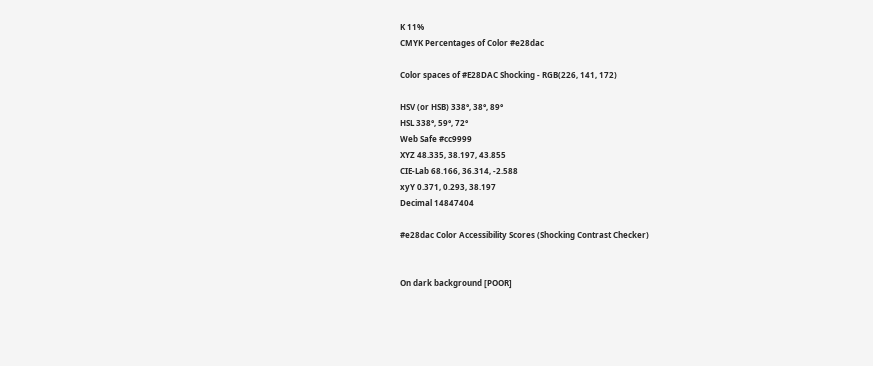K 11%
CMYK Percentages of Color #e28dac

Color spaces of #E28DAC Shocking - RGB(226, 141, 172)

HSV (or HSB) 338°, 38°, 89°
HSL 338°, 59°, 72°
Web Safe #cc9999
XYZ 48.335, 38.197, 43.855
CIE-Lab 68.166, 36.314, -2.588
xyY 0.371, 0.293, 38.197
Decimal 14847404

#e28dac Color Accessibility Scores (Shocking Contrast Checker)


On dark background [POOR]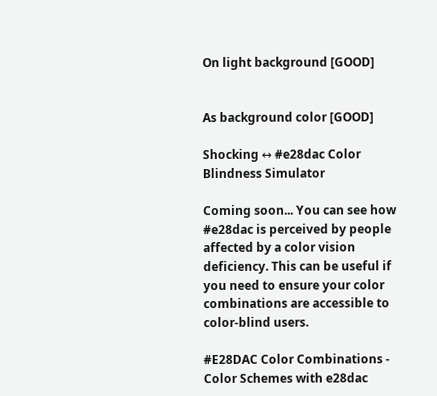On light background [GOOD]


As background color [GOOD]

Shocking ↔ #e28dac Color Blindness Simulator

Coming soon... You can see how #e28dac is perceived by people affected by a color vision deficiency. This can be useful if you need to ensure your color combinations are accessible to color-blind users.

#E28DAC Color Combinations - Color Schemes with e28dac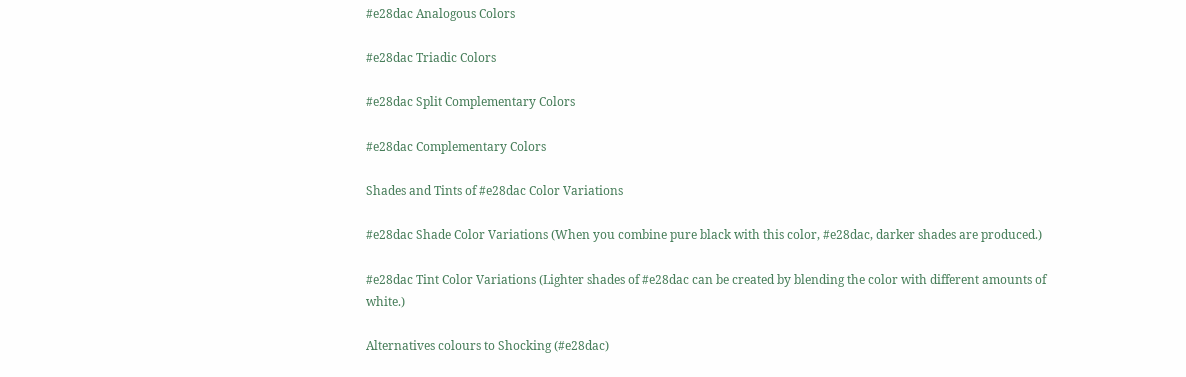#e28dac Analogous Colors

#e28dac Triadic Colors

#e28dac Split Complementary Colors

#e28dac Complementary Colors

Shades and Tints of #e28dac Color Variations

#e28dac Shade Color Variations (When you combine pure black with this color, #e28dac, darker shades are produced.)

#e28dac Tint Color Variations (Lighter shades of #e28dac can be created by blending the color with different amounts of white.)

Alternatives colours to Shocking (#e28dac)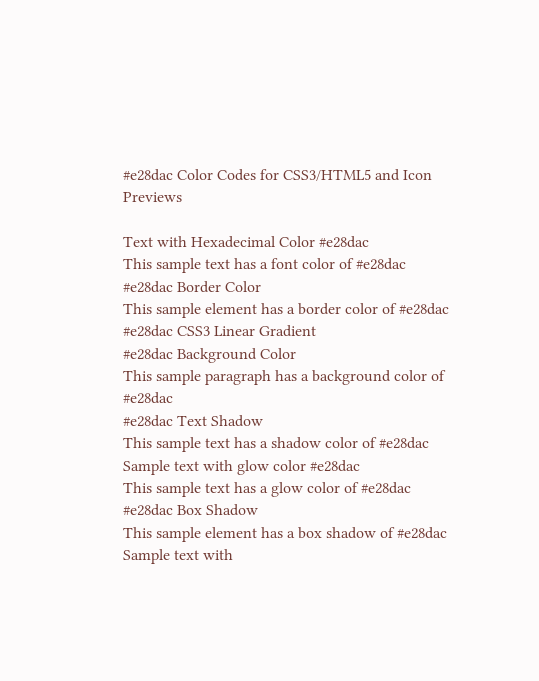#e28dac Color Codes for CSS3/HTML5 and Icon Previews

Text with Hexadecimal Color #e28dac
This sample text has a font color of #e28dac
#e28dac Border Color
This sample element has a border color of #e28dac
#e28dac CSS3 Linear Gradient
#e28dac Background Color
This sample paragraph has a background color of #e28dac
#e28dac Text Shadow
This sample text has a shadow color of #e28dac
Sample text with glow color #e28dac
This sample text has a glow color of #e28dac
#e28dac Box Shadow
This sample element has a box shadow of #e28dac
Sample text with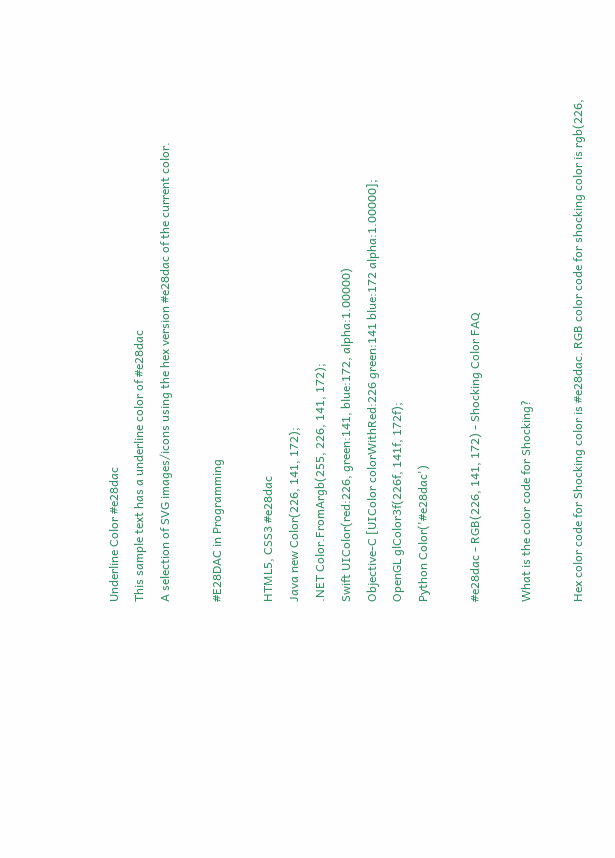Underline Color #e28dac
This sample text has a underline color of #e28dac
A selection of SVG images/icons using the hex version #e28dac of the current color.

#E28DAC in Programming

HTML5, CSS3 #e28dac
Java new Color(226, 141, 172);
.NET Color.FromArgb(255, 226, 141, 172);
Swift UIColor(red:226, green:141, blue:172, alpha:1.00000)
Objective-C [UIColor colorWithRed:226 green:141 blue:172 alpha:1.00000];
OpenGL glColor3f(226f, 141f, 172f);
Python Color('#e28dac')

#e28dac - RGB(226, 141, 172) - Shocking Color FAQ

What is the color code for Shocking?

Hex color code for Shocking color is #e28dac. RGB color code for shocking color is rgb(226,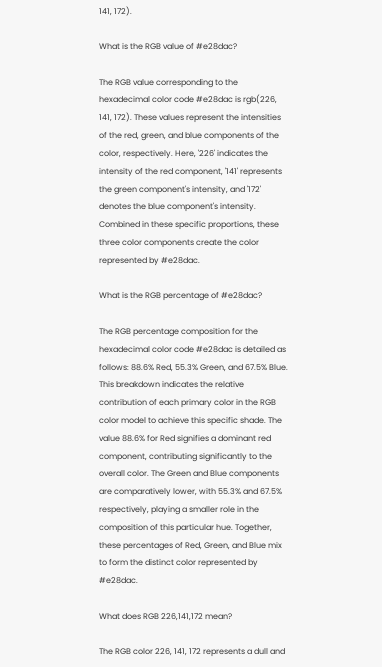141, 172).

What is the RGB value of #e28dac?

The RGB value corresponding to the hexadecimal color code #e28dac is rgb(226, 141, 172). These values represent the intensities of the red, green, and blue components of the color, respectively. Here, '226' indicates the intensity of the red component, '141' represents the green component's intensity, and '172' denotes the blue component's intensity. Combined in these specific proportions, these three color components create the color represented by #e28dac.

What is the RGB percentage of #e28dac?

The RGB percentage composition for the hexadecimal color code #e28dac is detailed as follows: 88.6% Red, 55.3% Green, and 67.5% Blue. This breakdown indicates the relative contribution of each primary color in the RGB color model to achieve this specific shade. The value 88.6% for Red signifies a dominant red component, contributing significantly to the overall color. The Green and Blue components are comparatively lower, with 55.3% and 67.5% respectively, playing a smaller role in the composition of this particular hue. Together, these percentages of Red, Green, and Blue mix to form the distinct color represented by #e28dac.

What does RGB 226,141,172 mean?

The RGB color 226, 141, 172 represents a dull and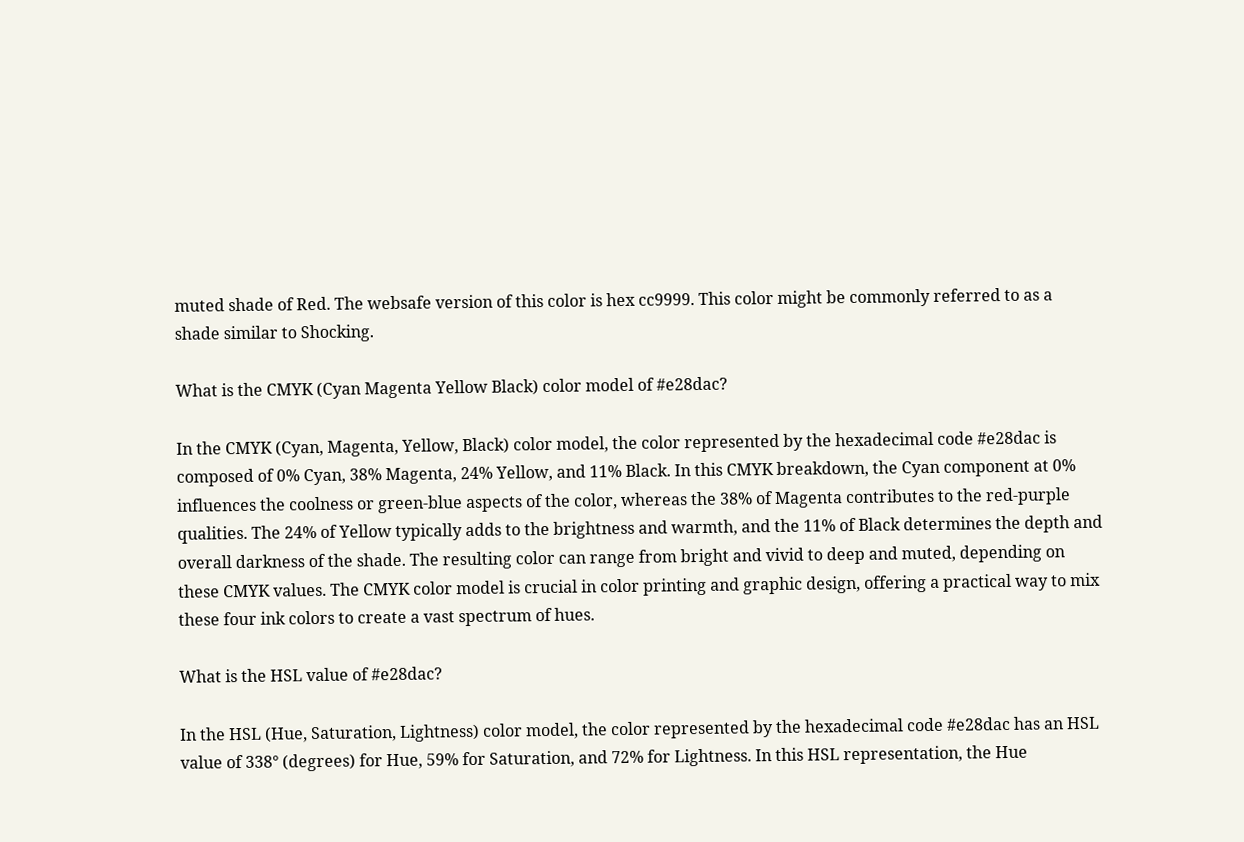muted shade of Red. The websafe version of this color is hex cc9999. This color might be commonly referred to as a shade similar to Shocking.

What is the CMYK (Cyan Magenta Yellow Black) color model of #e28dac?

In the CMYK (Cyan, Magenta, Yellow, Black) color model, the color represented by the hexadecimal code #e28dac is composed of 0% Cyan, 38% Magenta, 24% Yellow, and 11% Black. In this CMYK breakdown, the Cyan component at 0% influences the coolness or green-blue aspects of the color, whereas the 38% of Magenta contributes to the red-purple qualities. The 24% of Yellow typically adds to the brightness and warmth, and the 11% of Black determines the depth and overall darkness of the shade. The resulting color can range from bright and vivid to deep and muted, depending on these CMYK values. The CMYK color model is crucial in color printing and graphic design, offering a practical way to mix these four ink colors to create a vast spectrum of hues.

What is the HSL value of #e28dac?

In the HSL (Hue, Saturation, Lightness) color model, the color represented by the hexadecimal code #e28dac has an HSL value of 338° (degrees) for Hue, 59% for Saturation, and 72% for Lightness. In this HSL representation, the Hue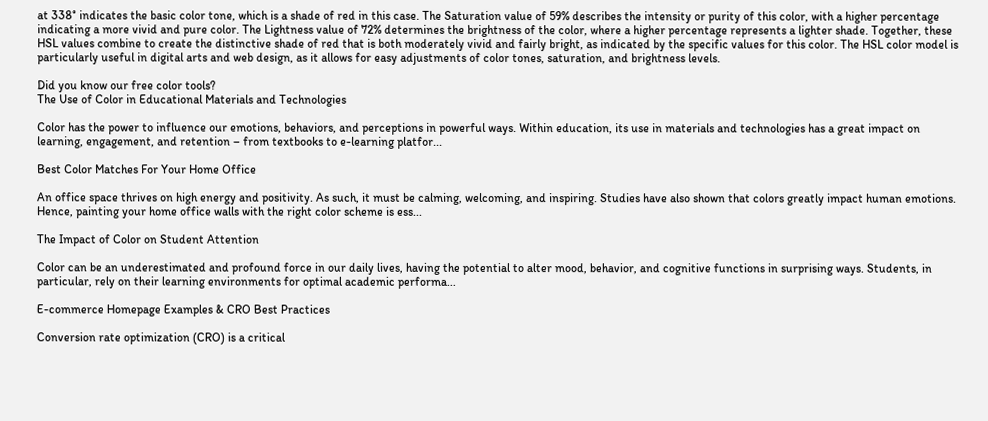at 338° indicates the basic color tone, which is a shade of red in this case. The Saturation value of 59% describes the intensity or purity of this color, with a higher percentage indicating a more vivid and pure color. The Lightness value of 72% determines the brightness of the color, where a higher percentage represents a lighter shade. Together, these HSL values combine to create the distinctive shade of red that is both moderately vivid and fairly bright, as indicated by the specific values for this color. The HSL color model is particularly useful in digital arts and web design, as it allows for easy adjustments of color tones, saturation, and brightness levels.

Did you know our free color tools?
The Use of Color in Educational Materials and Technologies

Color has the power to influence our emotions, behaviors, and perceptions in powerful ways. Within education, its use in materials and technologies has a great impact on learning, engagement, and retention – from textbooks to e-learning platfor...

Best Color Matches For Your Home Office

An office space thrives on high energy and positivity. As such, it must be calming, welcoming, and inspiring. Studies have also shown that colors greatly impact human emotions. Hence, painting your home office walls with the right color scheme is ess...

The Impact of Color on Student Attention

Color can be an underestimated and profound force in our daily lives, having the potential to alter mood, behavior, and cognitive functions in surprising ways. Students, in particular, rely on their learning environments for optimal academic performa...

E-commerce Homepage Examples & CRO Best Practices

Conversion rate optimization (CRO) is a critical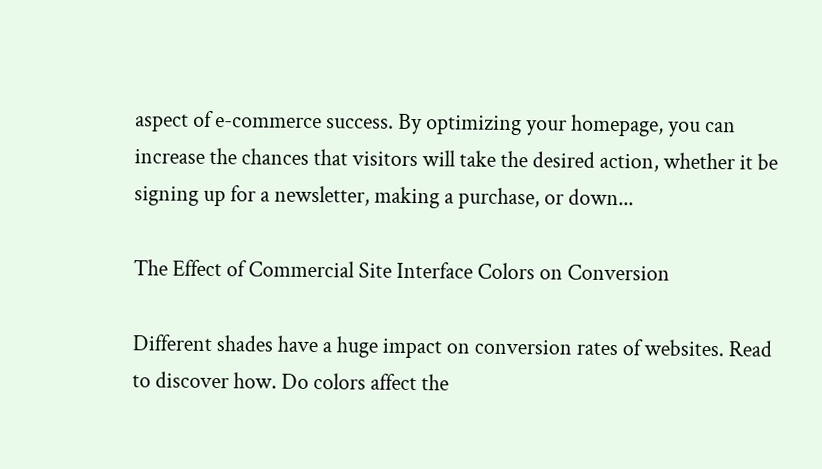aspect of e-commerce success. By optimizing your homepage, you can increase the chances that visitors will take the desired action, whether it be signing up for a newsletter, making a purchase, or down...

The Effect of Commercial Site Interface Colors on Conversion

Different shades have a huge impact on conversion rates of websites. Read to discover how. Do colors affect the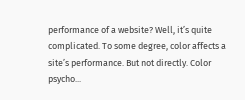performance of a website? Well, it’s quite complicated. To some degree, color affects a site’s performance. But not directly. Color psycho...